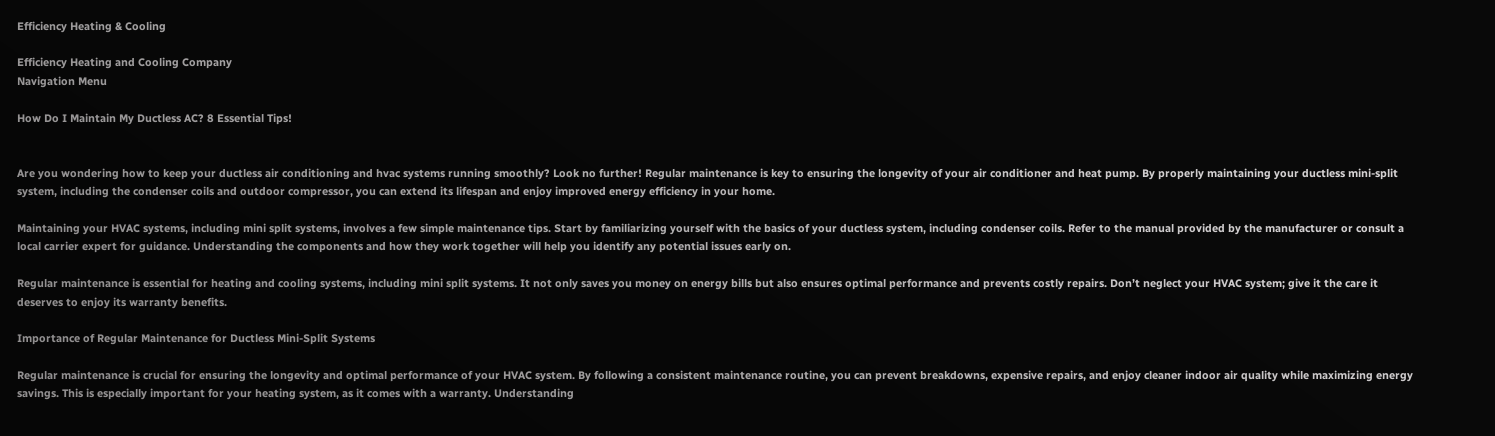Efficiency Heating & Cooling

Efficiency Heating and Cooling Company
Navigation Menu

How Do I Maintain My Ductless AC? 8 Essential Tips!


Are you wondering how to keep your ductless air conditioning and hvac systems running smoothly? Look no further! Regular maintenance is key to ensuring the longevity of your air conditioner and heat pump. By properly maintaining your ductless mini-split system, including the condenser coils and outdoor compressor, you can extend its lifespan and enjoy improved energy efficiency in your home.

Maintaining your HVAC systems, including mini split systems, involves a few simple maintenance tips. Start by familiarizing yourself with the basics of your ductless system, including condenser coils. Refer to the manual provided by the manufacturer or consult a local carrier expert for guidance. Understanding the components and how they work together will help you identify any potential issues early on.

Regular maintenance is essential for heating and cooling systems, including mini split systems. It not only saves you money on energy bills but also ensures optimal performance and prevents costly repairs. Don’t neglect your HVAC system; give it the care it deserves to enjoy its warranty benefits.

Importance of Regular Maintenance for Ductless Mini-Split Systems

Regular maintenance is crucial for ensuring the longevity and optimal performance of your HVAC system. By following a consistent maintenance routine, you can prevent breakdowns, expensive repairs, and enjoy cleaner indoor air quality while maximizing energy savings. This is especially important for your heating system, as it comes with a warranty. Understanding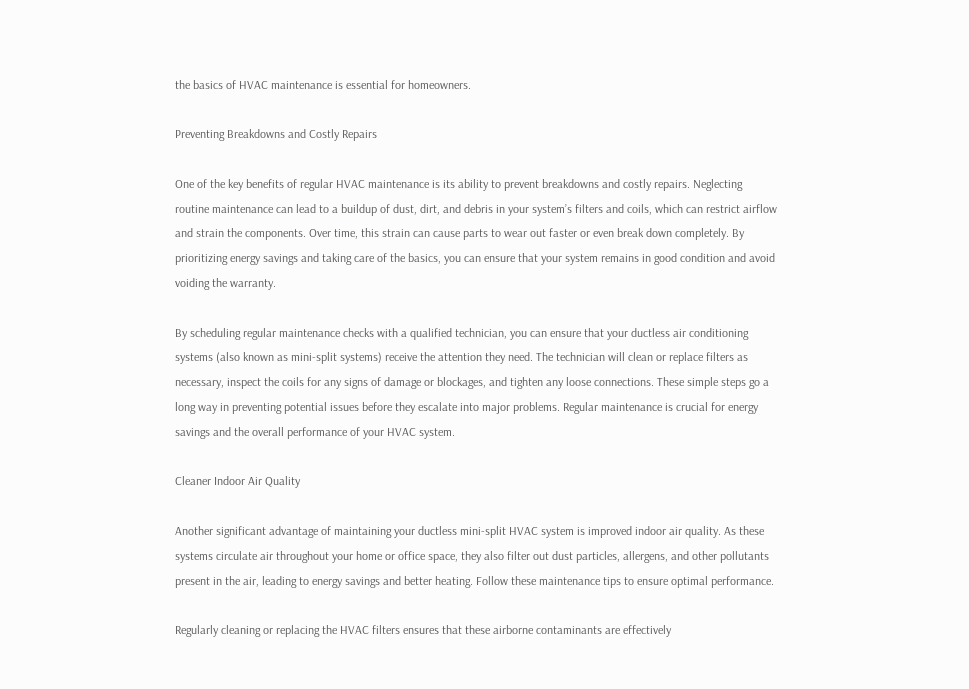the basics of HVAC maintenance is essential for homeowners.

Preventing Breakdowns and Costly Repairs

One of the key benefits of regular HVAC maintenance is its ability to prevent breakdowns and costly repairs. Neglecting routine maintenance can lead to a buildup of dust, dirt, and debris in your system’s filters and coils, which can restrict airflow and strain the components. Over time, this strain can cause parts to wear out faster or even break down completely. By prioritizing energy savings and taking care of the basics, you can ensure that your system remains in good condition and avoid voiding the warranty.

By scheduling regular maintenance checks with a qualified technician, you can ensure that your ductless air conditioning systems (also known as mini-split systems) receive the attention they need. The technician will clean or replace filters as necessary, inspect the coils for any signs of damage or blockages, and tighten any loose connections. These simple steps go a long way in preventing potential issues before they escalate into major problems. Regular maintenance is crucial for energy savings and the overall performance of your HVAC system.

Cleaner Indoor Air Quality

Another significant advantage of maintaining your ductless mini-split HVAC system is improved indoor air quality. As these systems circulate air throughout your home or office space, they also filter out dust particles, allergens, and other pollutants present in the air, leading to energy savings and better heating. Follow these maintenance tips to ensure optimal performance.

Regularly cleaning or replacing the HVAC filters ensures that these airborne contaminants are effectively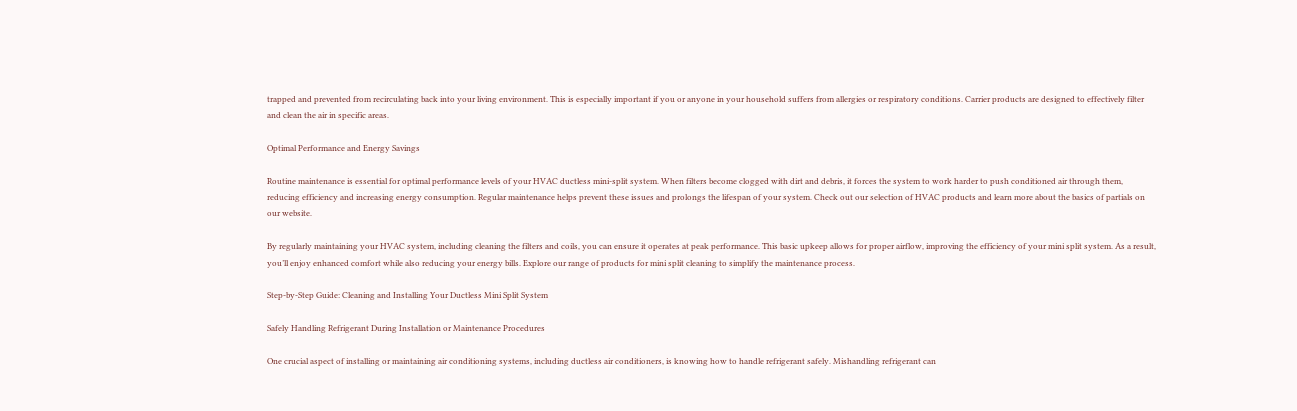trapped and prevented from recirculating back into your living environment. This is especially important if you or anyone in your household suffers from allergies or respiratory conditions. Carrier products are designed to effectively filter and clean the air in specific areas.

Optimal Performance and Energy Savings

Routine maintenance is essential for optimal performance levels of your HVAC ductless mini-split system. When filters become clogged with dirt and debris, it forces the system to work harder to push conditioned air through them, reducing efficiency and increasing energy consumption. Regular maintenance helps prevent these issues and prolongs the lifespan of your system. Check out our selection of HVAC products and learn more about the basics of partials on our website.

By regularly maintaining your HVAC system, including cleaning the filters and coils, you can ensure it operates at peak performance. This basic upkeep allows for proper airflow, improving the efficiency of your mini split system. As a result, you’ll enjoy enhanced comfort while also reducing your energy bills. Explore our range of products for mini split cleaning to simplify the maintenance process.

Step-by-Step Guide: Cleaning and Installing Your Ductless Mini Split System

Safely Handling Refrigerant During Installation or Maintenance Procedures

One crucial aspect of installing or maintaining air conditioning systems, including ductless air conditioners, is knowing how to handle refrigerant safely. Mishandling refrigerant can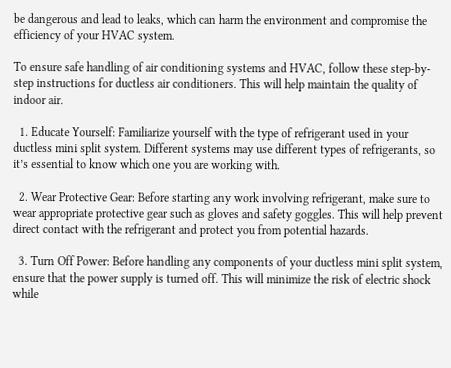be dangerous and lead to leaks, which can harm the environment and compromise the efficiency of your HVAC system.

To ensure safe handling of air conditioning systems and HVAC, follow these step-by-step instructions for ductless air conditioners. This will help maintain the quality of indoor air.

  1. Educate Yourself: Familiarize yourself with the type of refrigerant used in your ductless mini split system. Different systems may use different types of refrigerants, so it’s essential to know which one you are working with.

  2. Wear Protective Gear: Before starting any work involving refrigerant, make sure to wear appropriate protective gear such as gloves and safety goggles. This will help prevent direct contact with the refrigerant and protect you from potential hazards.

  3. Turn Off Power: Before handling any components of your ductless mini split system, ensure that the power supply is turned off. This will minimize the risk of electric shock while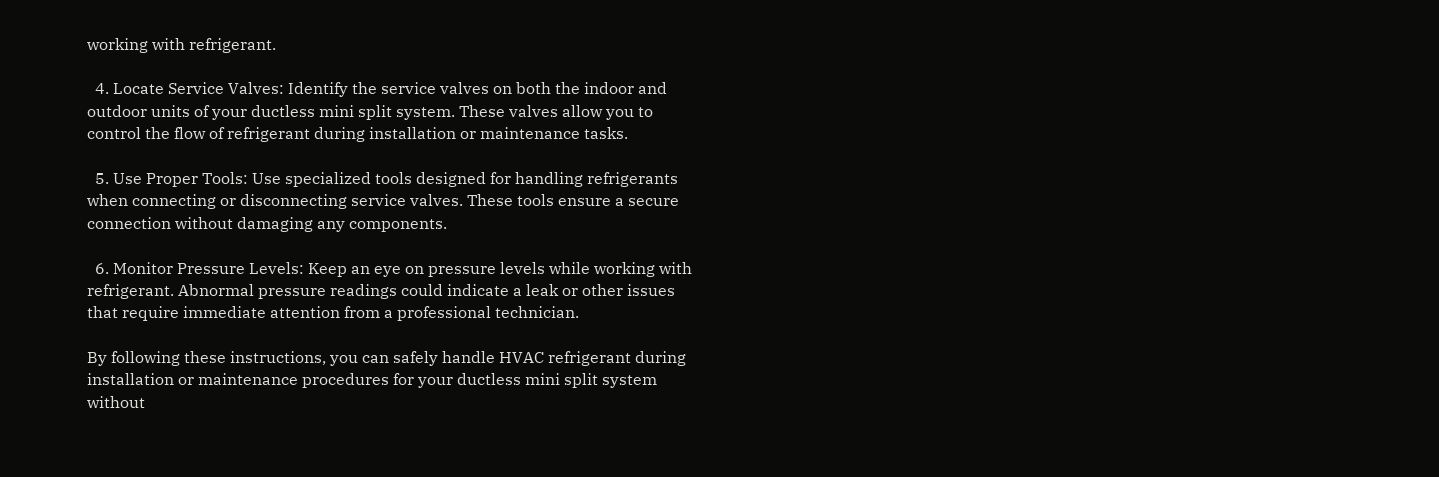working with refrigerant.

  4. Locate Service Valves: Identify the service valves on both the indoor and outdoor units of your ductless mini split system. These valves allow you to control the flow of refrigerant during installation or maintenance tasks.

  5. Use Proper Tools: Use specialized tools designed for handling refrigerants when connecting or disconnecting service valves. These tools ensure a secure connection without damaging any components.

  6. Monitor Pressure Levels: Keep an eye on pressure levels while working with refrigerant. Abnormal pressure readings could indicate a leak or other issues that require immediate attention from a professional technician.

By following these instructions, you can safely handle HVAC refrigerant during installation or maintenance procedures for your ductless mini split system without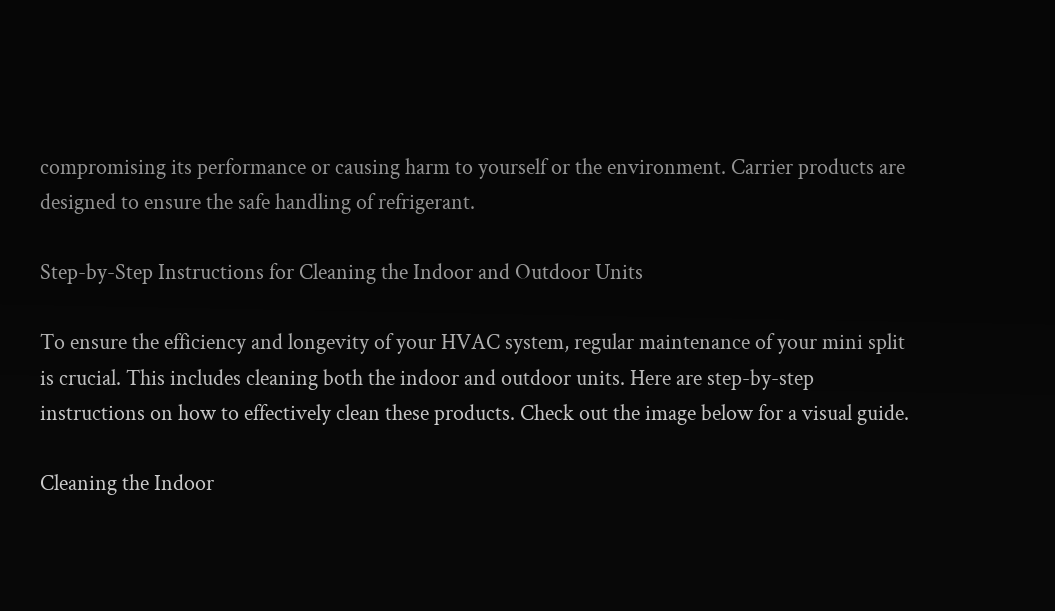compromising its performance or causing harm to yourself or the environment. Carrier products are designed to ensure the safe handling of refrigerant.

Step-by-Step Instructions for Cleaning the Indoor and Outdoor Units

To ensure the efficiency and longevity of your HVAC system, regular maintenance of your mini split is crucial. This includes cleaning both the indoor and outdoor units. Here are step-by-step instructions on how to effectively clean these products. Check out the image below for a visual guide.

Cleaning the Indoor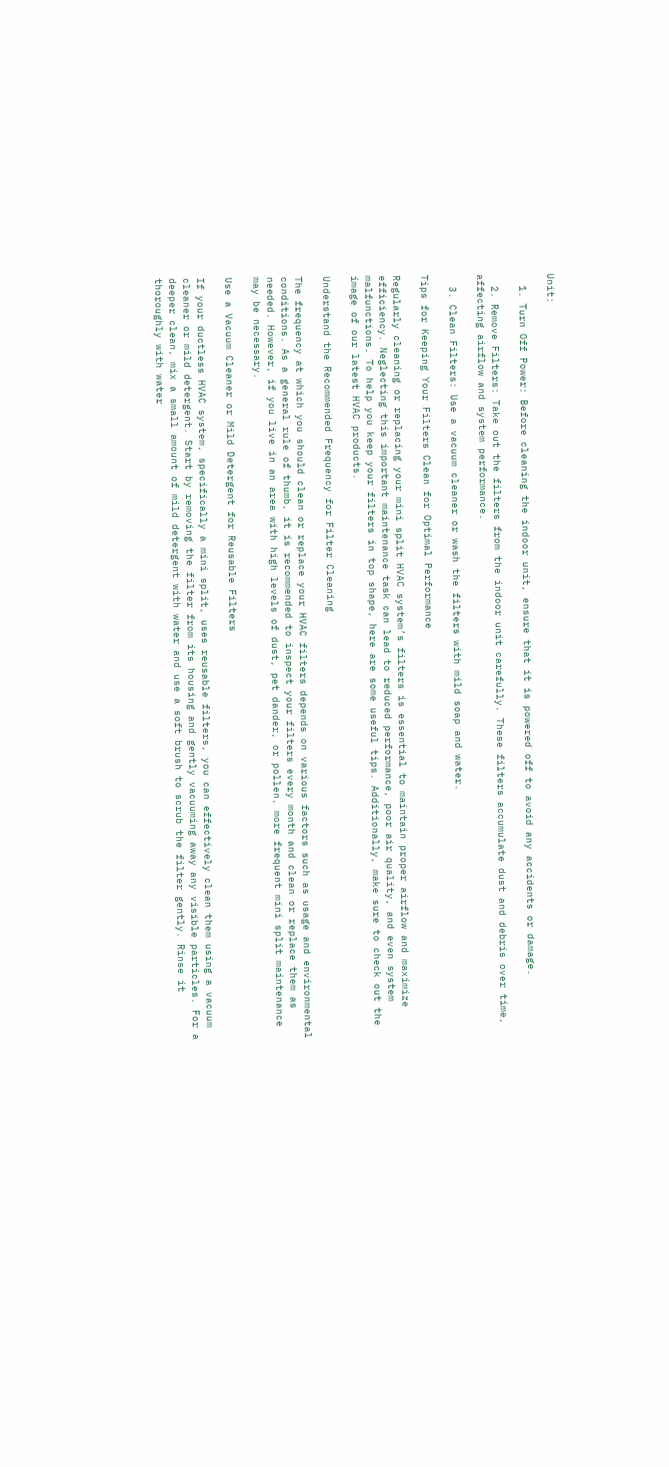Unit:

  1. Turn Off Power: Before cleaning the indoor unit, ensure that it is powered off to avoid any accidents or damage.

  2. Remove Filters: Take out the filters from the indoor unit carefully. These filters accumulate dust and debris over time, affecting airflow and system performance.

  3. Clean Filters: Use a vacuum cleaner or wash the filters with mild soap and water.

Tips for Keeping Your Filters Clean for Optimal Performance

Regularly cleaning or replacing your mini split HVAC system’s filters is essential to maintain proper airflow and maximize efficiency. Neglecting this important maintenance task can lead to reduced performance, poor air quality, and even system malfunctions. To help you keep your filters in top shape, here are some useful tips. Additionally, make sure to check out the image of our latest HVAC products.

Understand the Recommended Frequency for Filter Cleaning

The frequency at which you should clean or replace your HVAC filters depends on various factors such as usage and environmental conditions. As a general rule of thumb, it is recommended to inspect your filters every month and clean or replace them as needed. However, if you live in an area with high levels of dust, pet dander, or pollen, more frequent mini split maintenance may be necessary.

Use a Vacuum Cleaner or Mild Detergent for Reusable Filters

If your ductless HVAC system, specifically a mini split, uses reusable filters, you can effectively clean them using a vacuum cleaner or mild detergent. Start by removing the filter from its housing and gently vacuuming away any visible particles. For a deeper clean, mix a small amount of mild detergent with water and use a soft brush to scrub the filter gently. Rinse it thoroughly with water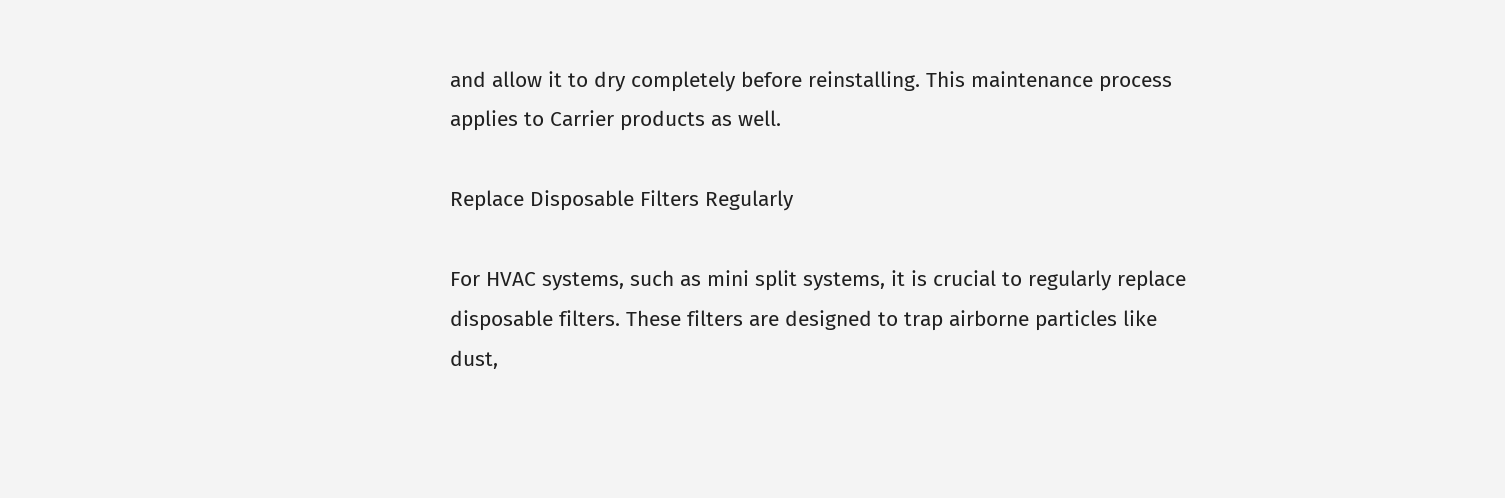and allow it to dry completely before reinstalling. This maintenance process applies to Carrier products as well.

Replace Disposable Filters Regularly

For HVAC systems, such as mini split systems, it is crucial to regularly replace disposable filters. These filters are designed to trap airborne particles like dust,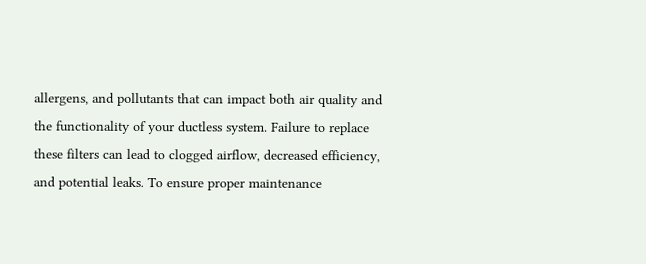allergens, and pollutants that can impact both air quality and the functionality of your ductless system. Failure to replace these filters can lead to clogged airflow, decreased efficiency, and potential leaks. To ensure proper maintenance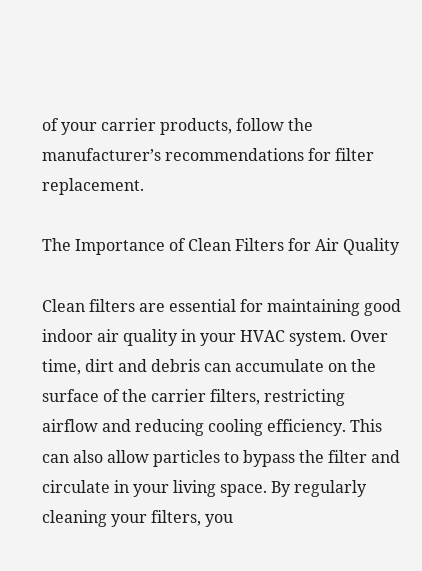of your carrier products, follow the manufacturer’s recommendations for filter replacement.

The Importance of Clean Filters for Air Quality

Clean filters are essential for maintaining good indoor air quality in your HVAC system. Over time, dirt and debris can accumulate on the surface of the carrier filters, restricting airflow and reducing cooling efficiency. This can also allow particles to bypass the filter and circulate in your living space. By regularly cleaning your filters, you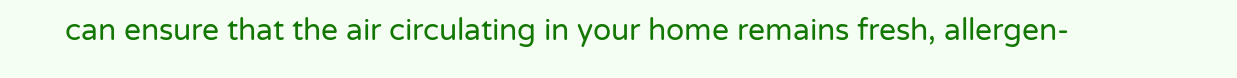can ensure that the air circulating in your home remains fresh, allergen-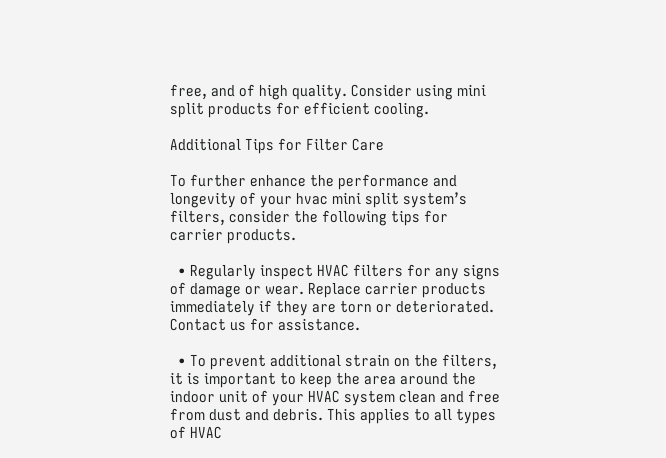free, and of high quality. Consider using mini split products for efficient cooling.

Additional Tips for Filter Care

To further enhance the performance and longevity of your hvac mini split system’s filters, consider the following tips for carrier products.

  • Regularly inspect HVAC filters for any signs of damage or wear. Replace carrier products immediately if they are torn or deteriorated. Contact us for assistance.

  • To prevent additional strain on the filters, it is important to keep the area around the indoor unit of your HVAC system clean and free from dust and debris. This applies to all types of HVAC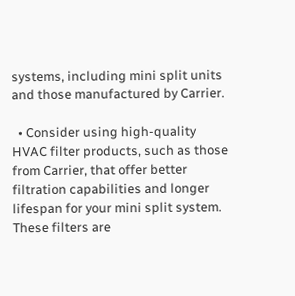systems, including mini split units and those manufactured by Carrier.

  • Consider using high-quality HVAC filter products, such as those from Carrier, that offer better filtration capabilities and longer lifespan for your mini split system. These filters are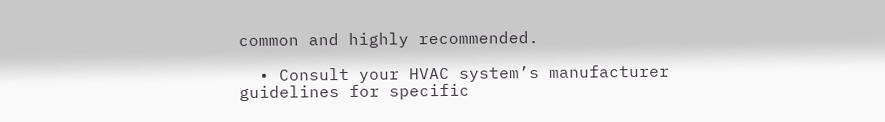common and highly recommended.

  • Consult your HVAC system’s manufacturer guidelines for specific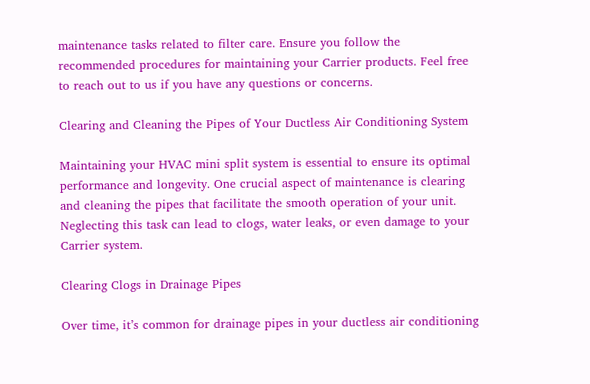maintenance tasks related to filter care. Ensure you follow the recommended procedures for maintaining your Carrier products. Feel free to reach out to us if you have any questions or concerns.

Clearing and Cleaning the Pipes of Your Ductless Air Conditioning System

Maintaining your HVAC mini split system is essential to ensure its optimal performance and longevity. One crucial aspect of maintenance is clearing and cleaning the pipes that facilitate the smooth operation of your unit. Neglecting this task can lead to clogs, water leaks, or even damage to your Carrier system.

Clearing Clogs in Drainage Pipes

Over time, it’s common for drainage pipes in your ductless air conditioning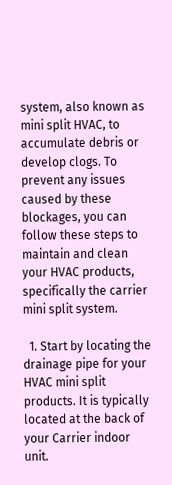system, also known as mini split HVAC, to accumulate debris or develop clogs. To prevent any issues caused by these blockages, you can follow these steps to maintain and clean your HVAC products, specifically the carrier mini split system.

  1. Start by locating the drainage pipe for your HVAC mini split products. It is typically located at the back of your Carrier indoor unit.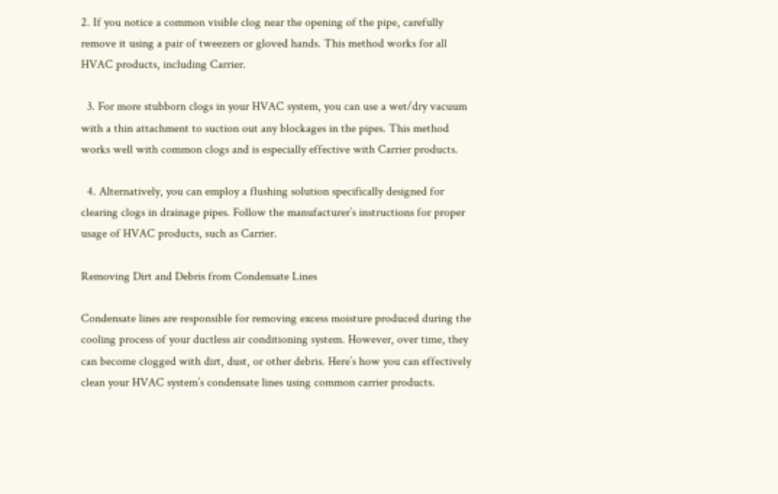2. If you notice a common visible clog near the opening of the pipe, carefully remove it using a pair of tweezers or gloved hands. This method works for all HVAC products, including Carrier.

  3. For more stubborn clogs in your HVAC system, you can use a wet/dry vacuum with a thin attachment to suction out any blockages in the pipes. This method works well with common clogs and is especially effective with Carrier products.

  4. Alternatively, you can employ a flushing solution specifically designed for clearing clogs in drainage pipes. Follow the manufacturer’s instructions for proper usage of HVAC products, such as Carrier.

Removing Dirt and Debris from Condensate Lines

Condensate lines are responsible for removing excess moisture produced during the cooling process of your ductless air conditioning system. However, over time, they can become clogged with dirt, dust, or other debris. Here’s how you can effectively clean your HVAC system’s condensate lines using common carrier products.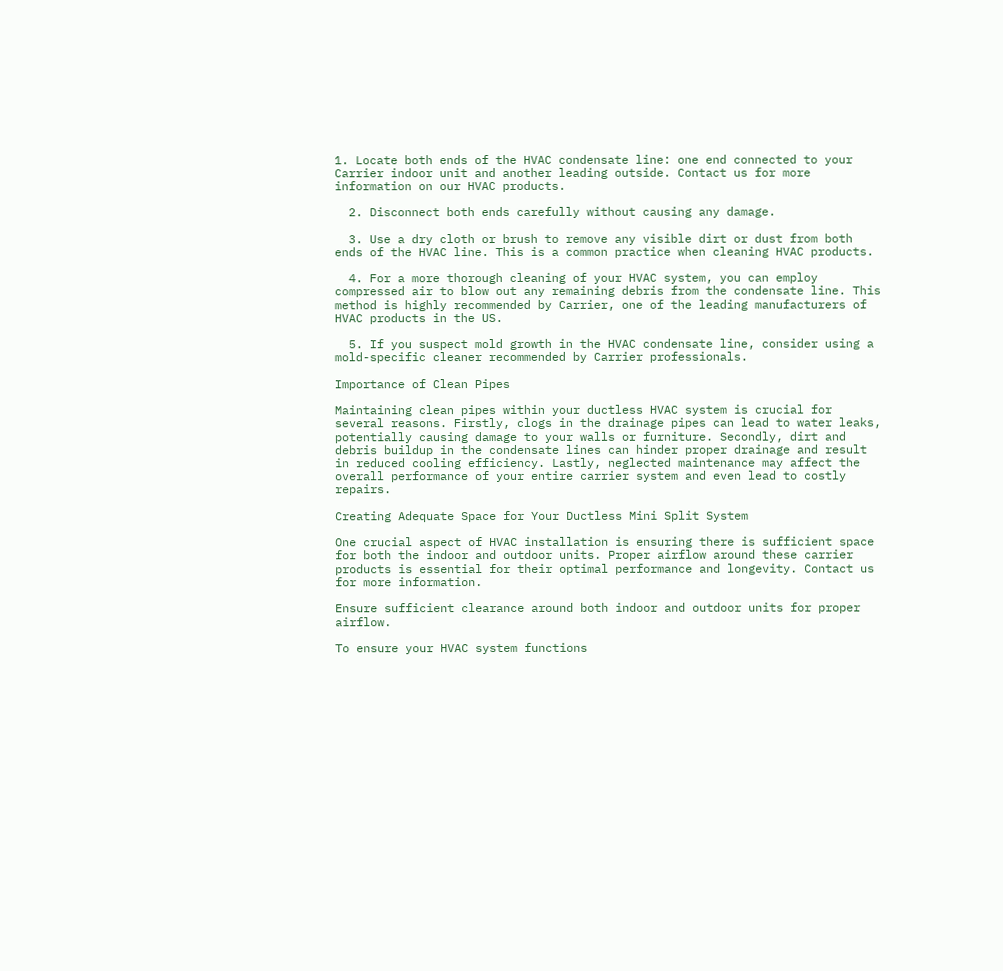1. Locate both ends of the HVAC condensate line: one end connected to your Carrier indoor unit and another leading outside. Contact us for more information on our HVAC products.

  2. Disconnect both ends carefully without causing any damage.

  3. Use a dry cloth or brush to remove any visible dirt or dust from both ends of the HVAC line. This is a common practice when cleaning HVAC products.

  4. For a more thorough cleaning of your HVAC system, you can employ compressed air to blow out any remaining debris from the condensate line. This method is highly recommended by Carrier, one of the leading manufacturers of HVAC products in the US.

  5. If you suspect mold growth in the HVAC condensate line, consider using a mold-specific cleaner recommended by Carrier professionals.

Importance of Clean Pipes

Maintaining clean pipes within your ductless HVAC system is crucial for several reasons. Firstly, clogs in the drainage pipes can lead to water leaks, potentially causing damage to your walls or furniture. Secondly, dirt and debris buildup in the condensate lines can hinder proper drainage and result in reduced cooling efficiency. Lastly, neglected maintenance may affect the overall performance of your entire carrier system and even lead to costly repairs.

Creating Adequate Space for Your Ductless Mini Split System

One crucial aspect of HVAC installation is ensuring there is sufficient space for both the indoor and outdoor units. Proper airflow around these carrier products is essential for their optimal performance and longevity. Contact us for more information.

Ensure sufficient clearance around both indoor and outdoor units for proper airflow.

To ensure your HVAC system functions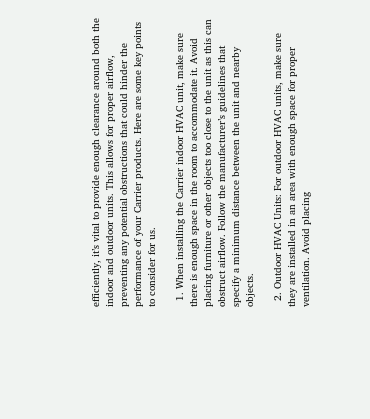efficiently, it’s vital to provide enough clearance around both the indoor and outdoor units. This allows for proper airflow, preventing any potential obstructions that could hinder the performance of your Carrier products. Here are some key points to consider for us.

  1. When installing the Carrier indoor HVAC unit, make sure there is enough space in the room to accommodate it. Avoid placing furniture or other objects too close to the unit as this can obstruct airflow. Follow the manufacturer’s guidelines that specify a minimum distance between the unit and nearby objects.

  2. Outdoor HVAC Units: For outdoor HVAC units, make sure they are installed in an area with enough space for proper ventilation. Avoid placing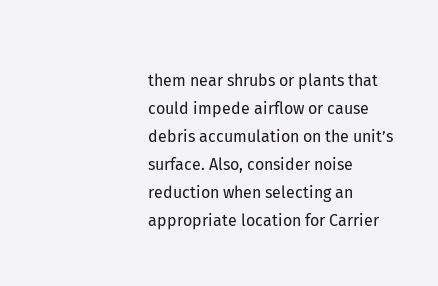them near shrubs or plants that could impede airflow or cause debris accumulation on the unit’s surface. Also, consider noise reduction when selecting an appropriate location for Carrier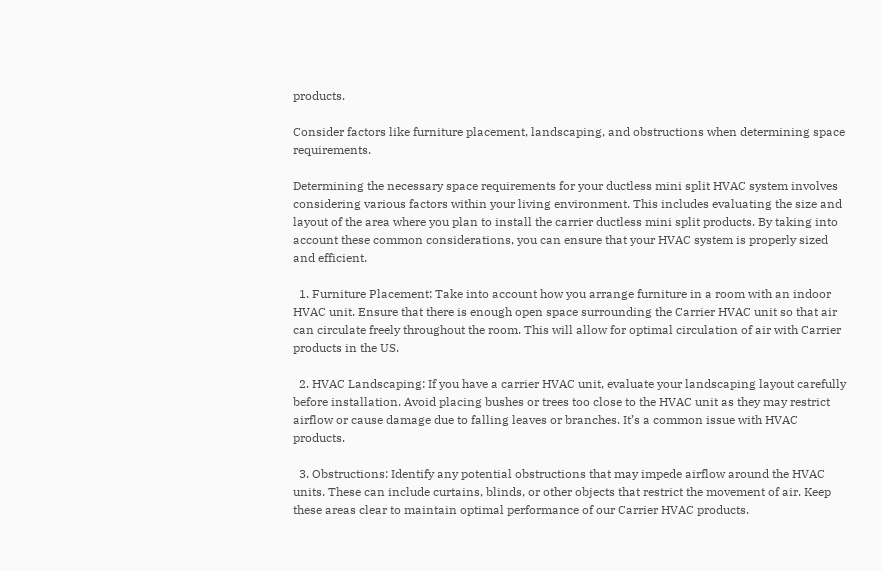products.

Consider factors like furniture placement, landscaping, and obstructions when determining space requirements.

Determining the necessary space requirements for your ductless mini split HVAC system involves considering various factors within your living environment. This includes evaluating the size and layout of the area where you plan to install the carrier ductless mini split products. By taking into account these common considerations, you can ensure that your HVAC system is properly sized and efficient.

  1. Furniture Placement: Take into account how you arrange furniture in a room with an indoor HVAC unit. Ensure that there is enough open space surrounding the Carrier HVAC unit so that air can circulate freely throughout the room. This will allow for optimal circulation of air with Carrier products in the US.

  2. HVAC Landscaping: If you have a carrier HVAC unit, evaluate your landscaping layout carefully before installation. Avoid placing bushes or trees too close to the HVAC unit as they may restrict airflow or cause damage due to falling leaves or branches. It’s a common issue with HVAC products.

  3. Obstructions: Identify any potential obstructions that may impede airflow around the HVAC units. These can include curtains, blinds, or other objects that restrict the movement of air. Keep these areas clear to maintain optimal performance of our Carrier HVAC products.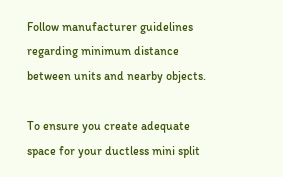Follow manufacturer guidelines regarding minimum distance between units and nearby objects.

To ensure you create adequate space for your ductless mini split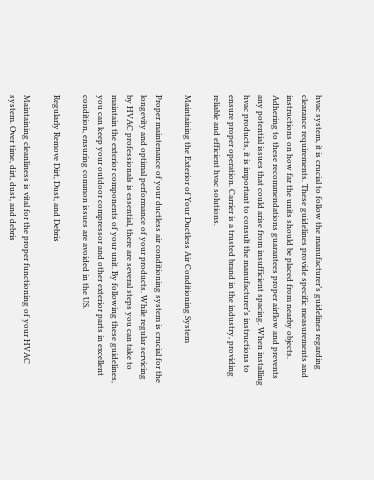hvac system, it is crucial to follow the manufacturer’s guidelines regarding clearance requirements. These guidelines provide specific measurements and instructions on how far the units should be placed from nearby objects. Adhering to these recommendations guarantees proper airflow and prevents any potential issues that could arise from insufficient spacing. When installing hvac products, it is important to consult the manufacturer’s instructions to ensure proper operation. Carrier is a trusted brand in the industry, providing reliable and efficient hvac solutions.

Maintaining the Exterior of Your Ductless Air Conditioning System

Proper maintenance of your ductless air conditioning system is crucial for the longevity and optimal performance of your products. While regular servicing by HVAC professionals is essential, there are several steps you can take to maintain the exterior components of your unit. By following these guidelines, you can keep your outdoor compressor and other exterior parts in excellent condition, ensuring common issues are avoided in the US.

Regularly Remove Dirt, Dust, and Debris

Maintaining cleanliness is vital for the proper functioning of your HVAC system. Over time, dirt, dust, and debris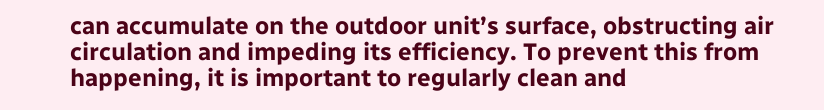can accumulate on the outdoor unit’s surface, obstructing air circulation and impeding its efficiency. To prevent this from happening, it is important to regularly clean and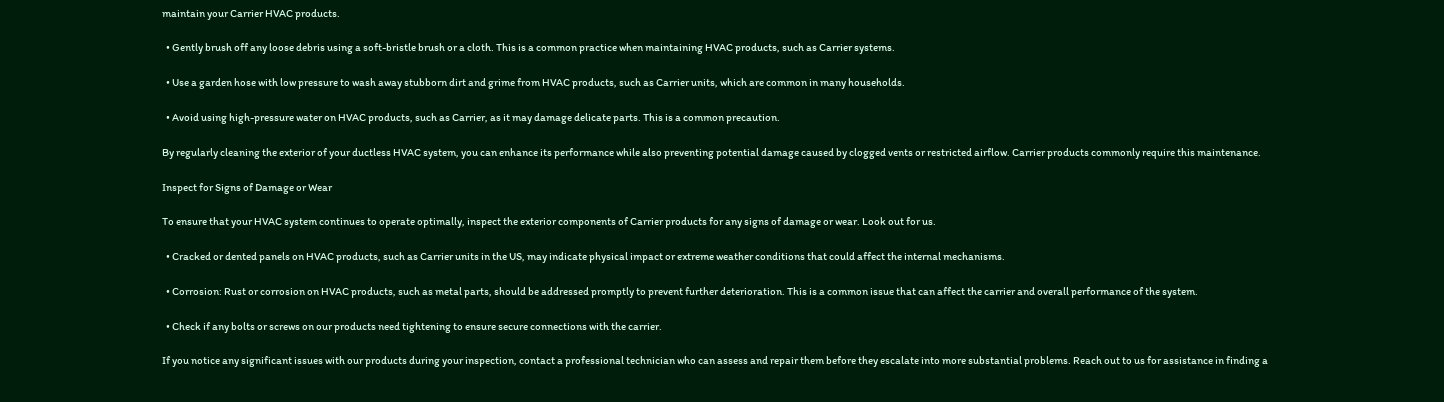maintain your Carrier HVAC products.

  • Gently brush off any loose debris using a soft-bristle brush or a cloth. This is a common practice when maintaining HVAC products, such as Carrier systems.

  • Use a garden hose with low pressure to wash away stubborn dirt and grime from HVAC products, such as Carrier units, which are common in many households.

  • Avoid using high-pressure water on HVAC products, such as Carrier, as it may damage delicate parts. This is a common precaution.

By regularly cleaning the exterior of your ductless HVAC system, you can enhance its performance while also preventing potential damage caused by clogged vents or restricted airflow. Carrier products commonly require this maintenance.

Inspect for Signs of Damage or Wear

To ensure that your HVAC system continues to operate optimally, inspect the exterior components of Carrier products for any signs of damage or wear. Look out for us.

  • Cracked or dented panels on HVAC products, such as Carrier units in the US, may indicate physical impact or extreme weather conditions that could affect the internal mechanisms.

  • Corrosion: Rust or corrosion on HVAC products, such as metal parts, should be addressed promptly to prevent further deterioration. This is a common issue that can affect the carrier and overall performance of the system.

  • Check if any bolts or screws on our products need tightening to ensure secure connections with the carrier.

If you notice any significant issues with our products during your inspection, contact a professional technician who can assess and repair them before they escalate into more substantial problems. Reach out to us for assistance in finding a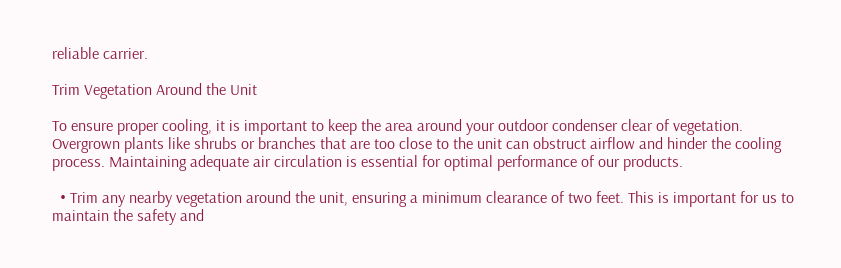reliable carrier.

Trim Vegetation Around the Unit

To ensure proper cooling, it is important to keep the area around your outdoor condenser clear of vegetation. Overgrown plants like shrubs or branches that are too close to the unit can obstruct airflow and hinder the cooling process. Maintaining adequate air circulation is essential for optimal performance of our products.

  • Trim any nearby vegetation around the unit, ensuring a minimum clearance of two feet. This is important for us to maintain the safety and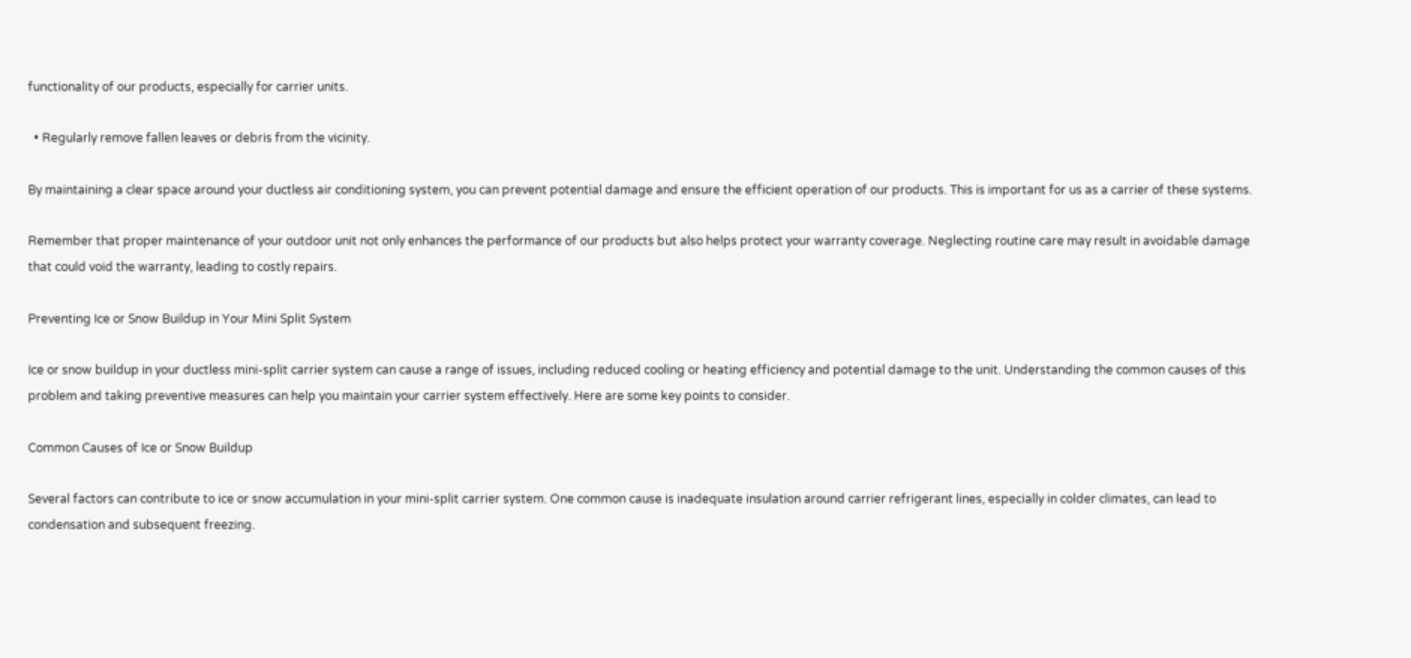functionality of our products, especially for carrier units.

  • Regularly remove fallen leaves or debris from the vicinity.

By maintaining a clear space around your ductless air conditioning system, you can prevent potential damage and ensure the efficient operation of our products. This is important for us as a carrier of these systems.

Remember that proper maintenance of your outdoor unit not only enhances the performance of our products but also helps protect your warranty coverage. Neglecting routine care may result in avoidable damage that could void the warranty, leading to costly repairs.

Preventing Ice or Snow Buildup in Your Mini Split System

Ice or snow buildup in your ductless mini-split carrier system can cause a range of issues, including reduced cooling or heating efficiency and potential damage to the unit. Understanding the common causes of this problem and taking preventive measures can help you maintain your carrier system effectively. Here are some key points to consider.

Common Causes of Ice or Snow Buildup

Several factors can contribute to ice or snow accumulation in your mini-split carrier system. One common cause is inadequate insulation around carrier refrigerant lines, especially in colder climates, can lead to condensation and subsequent freezing.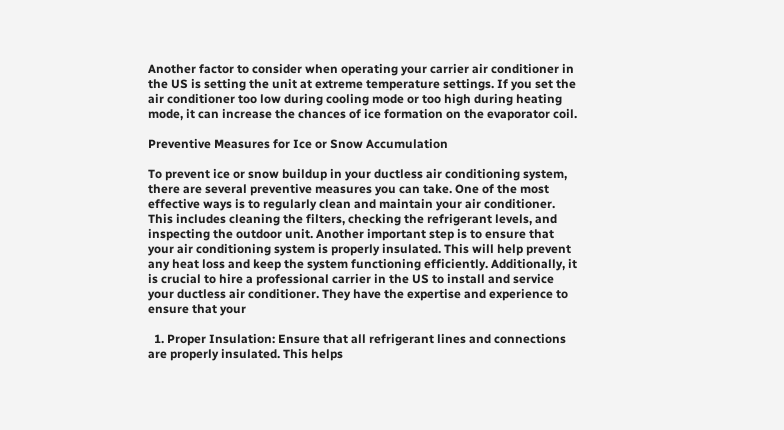Another factor to consider when operating your carrier air conditioner in the US is setting the unit at extreme temperature settings. If you set the air conditioner too low during cooling mode or too high during heating mode, it can increase the chances of ice formation on the evaporator coil.

Preventive Measures for Ice or Snow Accumulation

To prevent ice or snow buildup in your ductless air conditioning system, there are several preventive measures you can take. One of the most effective ways is to regularly clean and maintain your air conditioner. This includes cleaning the filters, checking the refrigerant levels, and inspecting the outdoor unit. Another important step is to ensure that your air conditioning system is properly insulated. This will help prevent any heat loss and keep the system functioning efficiently. Additionally, it is crucial to hire a professional carrier in the US to install and service your ductless air conditioner. They have the expertise and experience to ensure that your

  1. Proper Insulation: Ensure that all refrigerant lines and connections are properly insulated. This helps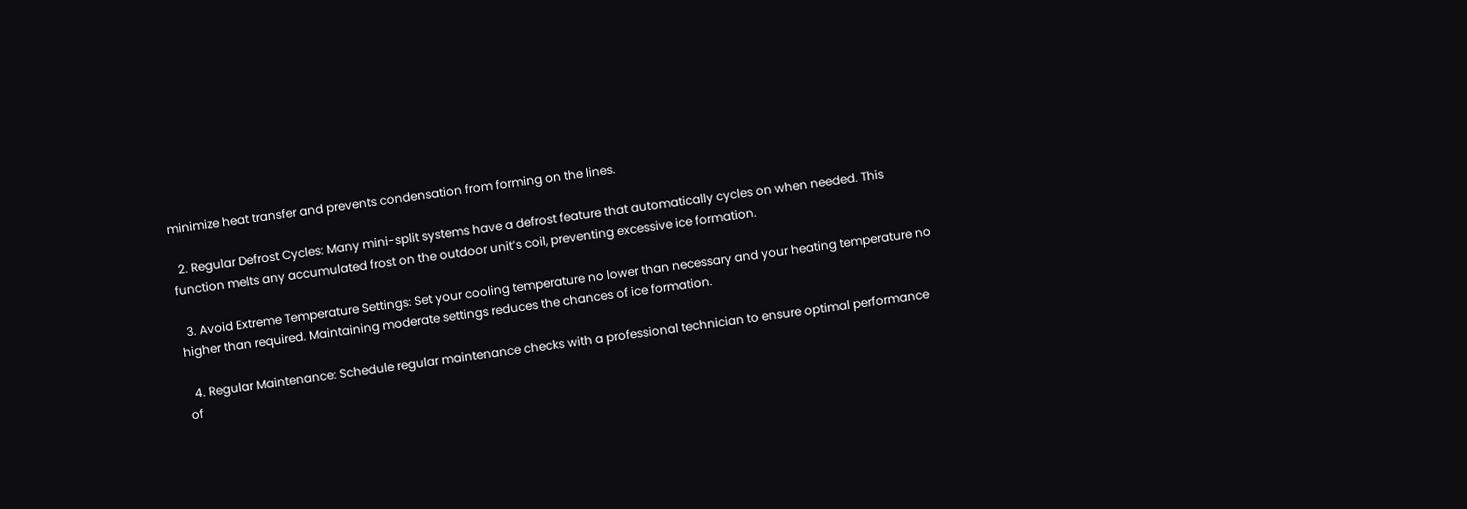minimize heat transfer and prevents condensation from forming on the lines.

  2. Regular Defrost Cycles: Many mini-split systems have a defrost feature that automatically cycles on when needed. This function melts any accumulated frost on the outdoor unit’s coil, preventing excessive ice formation.

  3. Avoid Extreme Temperature Settings: Set your cooling temperature no lower than necessary and your heating temperature no higher than required. Maintaining moderate settings reduces the chances of ice formation.

  4. Regular Maintenance: Schedule regular maintenance checks with a professional technician to ensure optimal performance of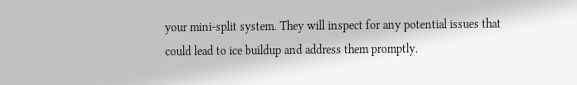your mini-split system. They will inspect for any potential issues that could lead to ice buildup and address them promptly.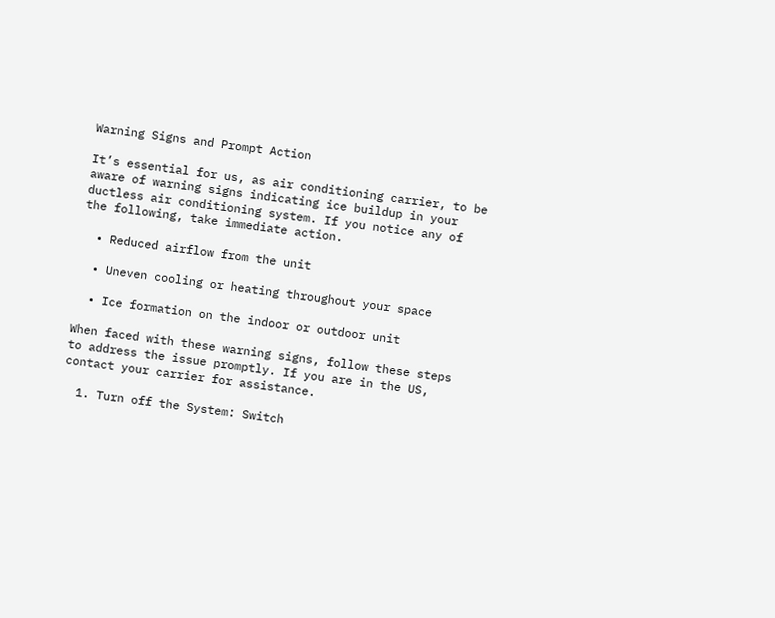Warning Signs and Prompt Action

It’s essential for us, as air conditioning carrier, to be aware of warning signs indicating ice buildup in your ductless air conditioning system. If you notice any of the following, take immediate action.

  • Reduced airflow from the unit

  • Uneven cooling or heating throughout your space

  • Ice formation on the indoor or outdoor unit

When faced with these warning signs, follow these steps to address the issue promptly. If you are in the US, contact your carrier for assistance.

  1. Turn off the System: Switch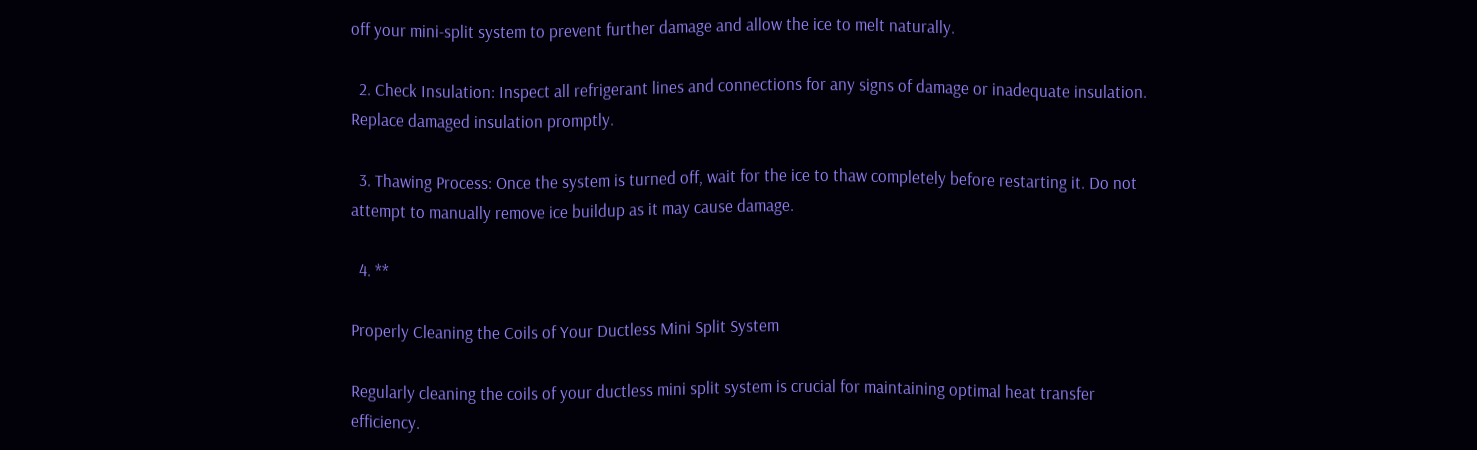off your mini-split system to prevent further damage and allow the ice to melt naturally.

  2. Check Insulation: Inspect all refrigerant lines and connections for any signs of damage or inadequate insulation. Replace damaged insulation promptly.

  3. Thawing Process: Once the system is turned off, wait for the ice to thaw completely before restarting it. Do not attempt to manually remove ice buildup as it may cause damage.

  4. **

Properly Cleaning the Coils of Your Ductless Mini Split System

Regularly cleaning the coils of your ductless mini split system is crucial for maintaining optimal heat transfer efficiency.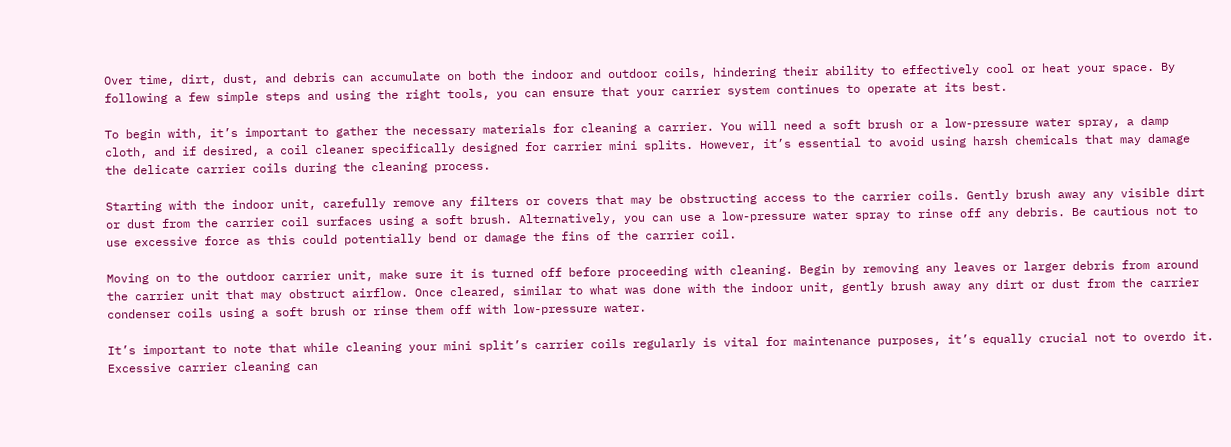Over time, dirt, dust, and debris can accumulate on both the indoor and outdoor coils, hindering their ability to effectively cool or heat your space. By following a few simple steps and using the right tools, you can ensure that your carrier system continues to operate at its best.

To begin with, it’s important to gather the necessary materials for cleaning a carrier. You will need a soft brush or a low-pressure water spray, a damp cloth, and if desired, a coil cleaner specifically designed for carrier mini splits. However, it’s essential to avoid using harsh chemicals that may damage the delicate carrier coils during the cleaning process.

Starting with the indoor unit, carefully remove any filters or covers that may be obstructing access to the carrier coils. Gently brush away any visible dirt or dust from the carrier coil surfaces using a soft brush. Alternatively, you can use a low-pressure water spray to rinse off any debris. Be cautious not to use excessive force as this could potentially bend or damage the fins of the carrier coil.

Moving on to the outdoor carrier unit, make sure it is turned off before proceeding with cleaning. Begin by removing any leaves or larger debris from around the carrier unit that may obstruct airflow. Once cleared, similar to what was done with the indoor unit, gently brush away any dirt or dust from the carrier condenser coils using a soft brush or rinse them off with low-pressure water.

It’s important to note that while cleaning your mini split’s carrier coils regularly is vital for maintenance purposes, it’s equally crucial not to overdo it. Excessive carrier cleaning can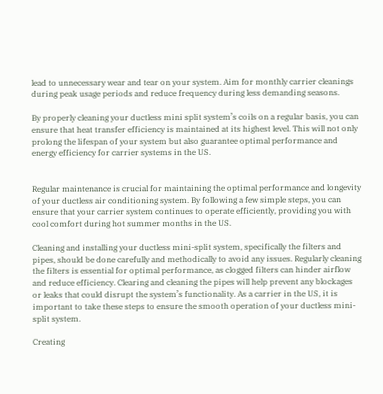lead to unnecessary wear and tear on your system. Aim for monthly carrier cleanings during peak usage periods and reduce frequency during less demanding seasons.

By properly cleaning your ductless mini split system’s coils on a regular basis, you can ensure that heat transfer efficiency is maintained at its highest level. This will not only prolong the lifespan of your system but also guarantee optimal performance and energy efficiency for carrier systems in the US.


Regular maintenance is crucial for maintaining the optimal performance and longevity of your ductless air conditioning system. By following a few simple steps, you can ensure that your carrier system continues to operate efficiently, providing you with cool comfort during hot summer months in the US.

Cleaning and installing your ductless mini-split system, specifically the filters and pipes, should be done carefully and methodically to avoid any issues. Regularly cleaning the filters is essential for optimal performance, as clogged filters can hinder airflow and reduce efficiency. Clearing and cleaning the pipes will help prevent any blockages or leaks that could disrupt the system’s functionality. As a carrier in the US, it is important to take these steps to ensure the smooth operation of your ductless mini-split system.

Creating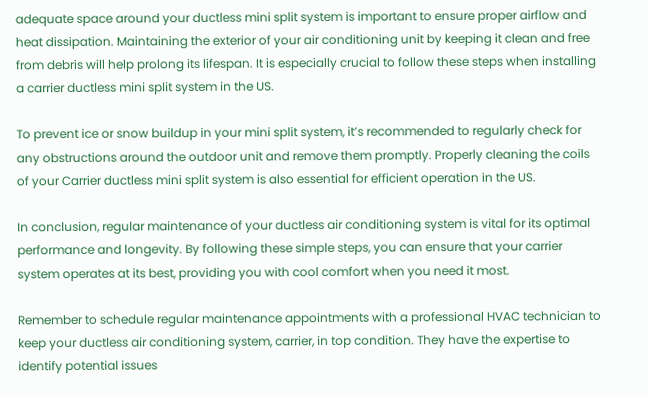adequate space around your ductless mini split system is important to ensure proper airflow and heat dissipation. Maintaining the exterior of your air conditioning unit by keeping it clean and free from debris will help prolong its lifespan. It is especially crucial to follow these steps when installing a carrier ductless mini split system in the US.

To prevent ice or snow buildup in your mini split system, it’s recommended to regularly check for any obstructions around the outdoor unit and remove them promptly. Properly cleaning the coils of your Carrier ductless mini split system is also essential for efficient operation in the US.

In conclusion, regular maintenance of your ductless air conditioning system is vital for its optimal performance and longevity. By following these simple steps, you can ensure that your carrier system operates at its best, providing you with cool comfort when you need it most.

Remember to schedule regular maintenance appointments with a professional HVAC technician to keep your ductless air conditioning system, carrier, in top condition. They have the expertise to identify potential issues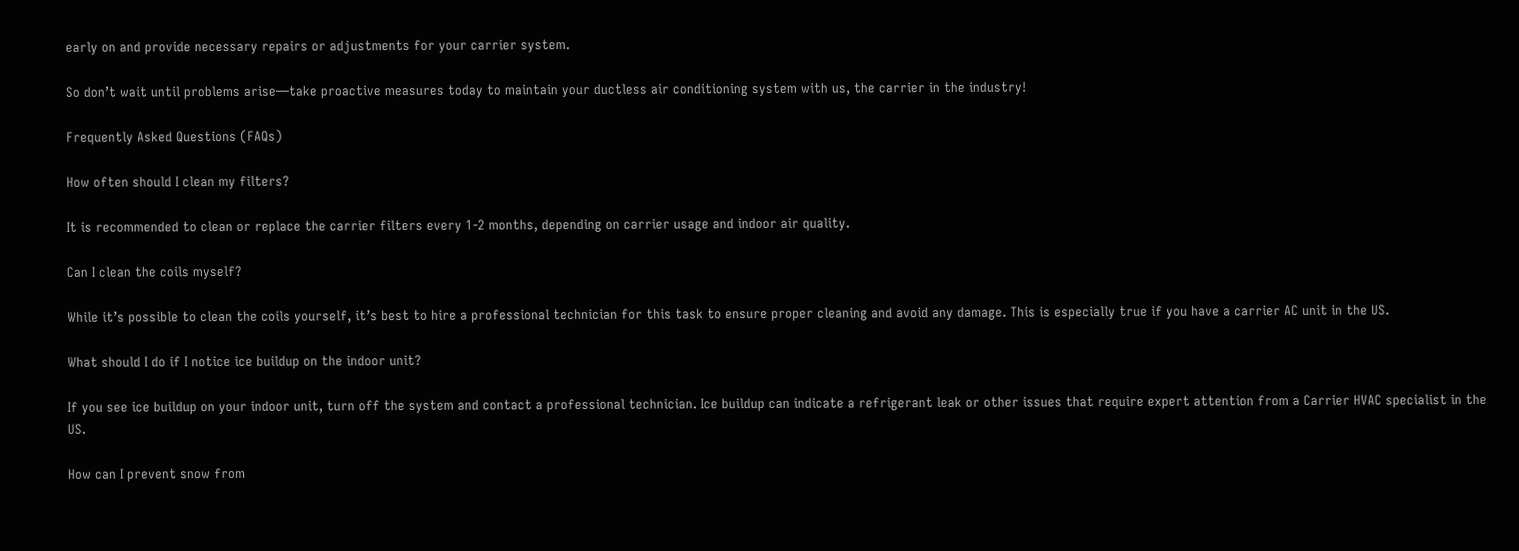early on and provide necessary repairs or adjustments for your carrier system.

So don’t wait until problems arise—take proactive measures today to maintain your ductless air conditioning system with us, the carrier in the industry!

Frequently Asked Questions (FAQs)

How often should I clean my filters?

It is recommended to clean or replace the carrier filters every 1-2 months, depending on carrier usage and indoor air quality.

Can I clean the coils myself?

While it’s possible to clean the coils yourself, it’s best to hire a professional technician for this task to ensure proper cleaning and avoid any damage. This is especially true if you have a carrier AC unit in the US.

What should I do if I notice ice buildup on the indoor unit?

If you see ice buildup on your indoor unit, turn off the system and contact a professional technician. Ice buildup can indicate a refrigerant leak or other issues that require expert attention from a Carrier HVAC specialist in the US.

How can I prevent snow from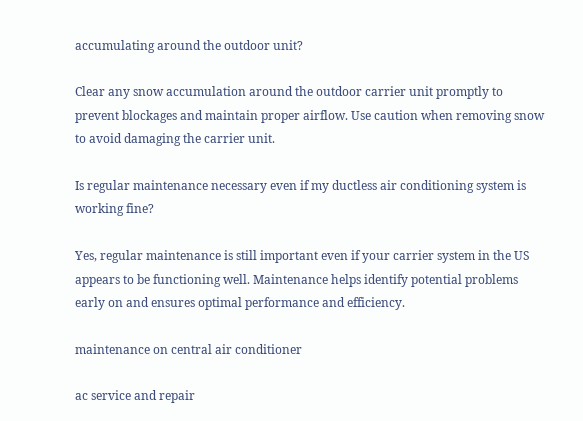accumulating around the outdoor unit?

Clear any snow accumulation around the outdoor carrier unit promptly to prevent blockages and maintain proper airflow. Use caution when removing snow to avoid damaging the carrier unit.

Is regular maintenance necessary even if my ductless air conditioning system is working fine?

Yes, regular maintenance is still important even if your carrier system in the US appears to be functioning well. Maintenance helps identify potential problems early on and ensures optimal performance and efficiency.

maintenance on central air conditioner

ac service and repair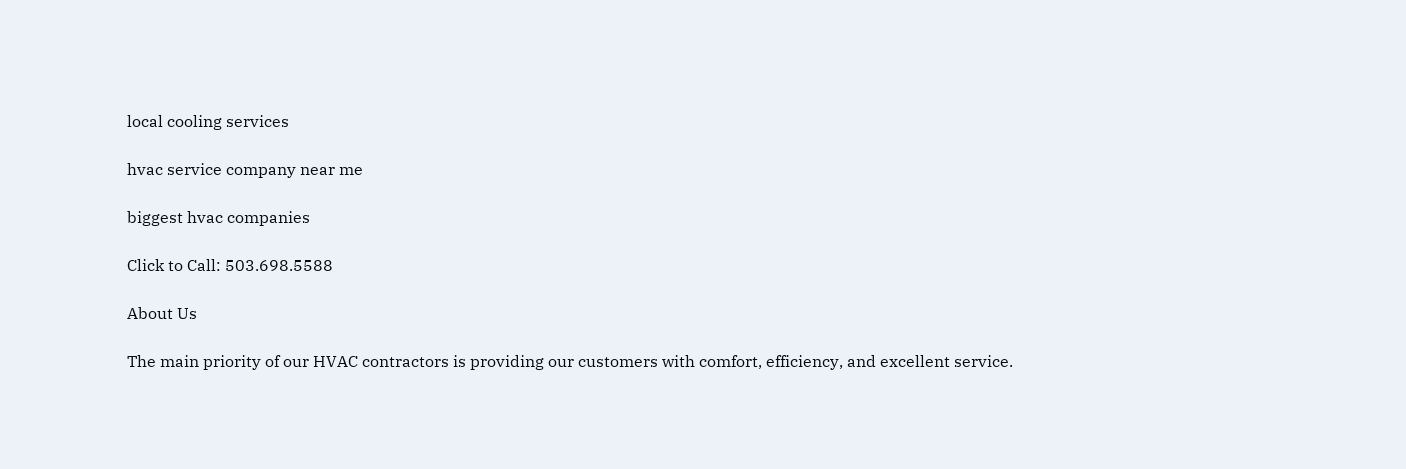local cooling services

hvac service company near me

biggest hvac companies

Click to Call: 503.698.5588

About Us

The main priority of our HVAC contractors is providing our customers with comfort, efficiency, and excellent service.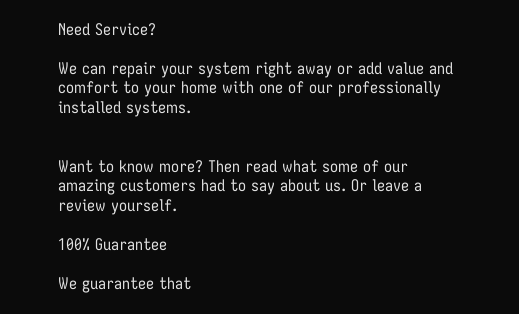Need Service?

We can repair your system right away or add value and comfort to your home with one of our professionally installed systems.


Want to know more? Then read what some of our amazing customers had to say about us. Or leave a review yourself.

100% Guarantee

We guarantee that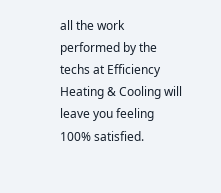all the work performed by the techs at Efficiency Heating & Cooling will leave you feeling 100% satisfied.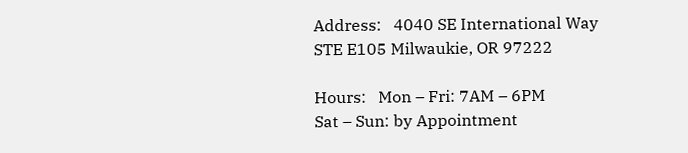Address:   4040 SE International Way
STE E105 Milwaukie, OR 97222

Hours:   Mon – Fri: 7AM – 6PM
Sat – Sun: by Appointment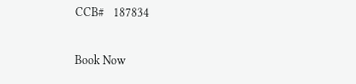CCB#   187834

Book Now